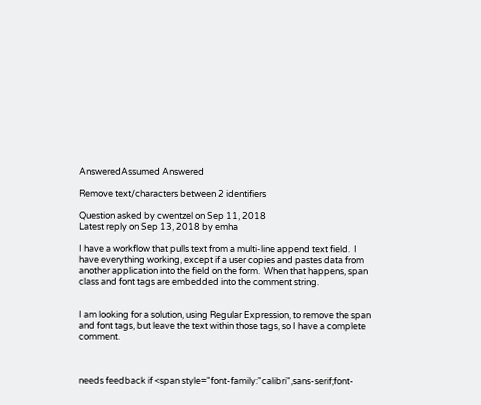AnsweredAssumed Answered

Remove text/characters between 2 identifiers

Question asked by cwentzel on Sep 11, 2018
Latest reply on Sep 13, 2018 by emha

I have a workflow that pulls text from a multi-line append text field.  I have everything working, except if a user copies and pastes data from another application into the field on the form.  When that happens, span class and font tags are embedded into the comment string.


I am looking for a solution, using Regular Expression, to remove the span and font tags, but leave the text within those tags, so I have a complete comment.



needs feedback if <span style="font-family:"calibri",sans-serif;font-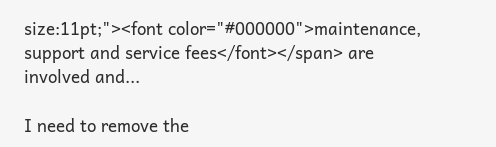size:11pt;"><font color="#000000">maintenance, support and service fees</font></span> are involved and...

I need to remove the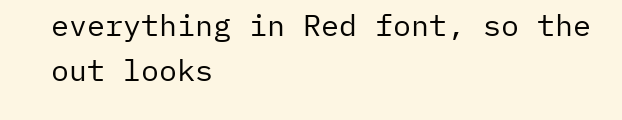everything in Red font, so the out looks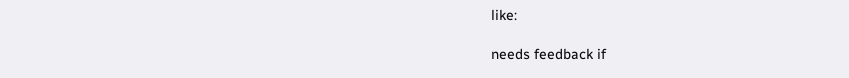like:

needs feedback if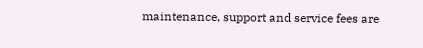maintenance, support and service fees are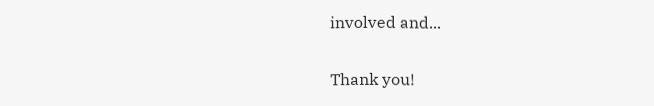involved and...


Thank you!